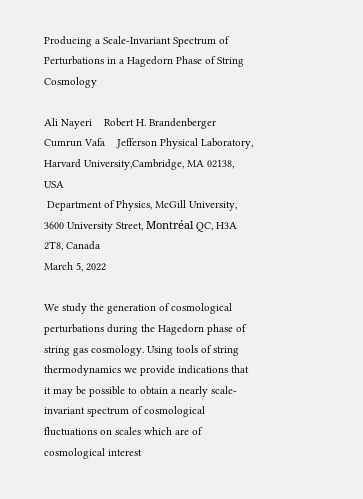Producing a Scale-Invariant Spectrum of Perturbations in a Hagedorn Phase of String Cosmology

Ali Nayeri    Robert H. Brandenberger    Cumrun Vafa    Jefferson Physical Laboratory, Harvard University,Cambridge, MA 02138, USA
 Department of Physics, McGill University, 3600 University Street, Montréal QC, H3A 2T8, Canada
March 5, 2022

We study the generation of cosmological perturbations during the Hagedorn phase of string gas cosmology. Using tools of string thermodynamics we provide indications that it may be possible to obtain a nearly scale-invariant spectrum of cosmological fluctuations on scales which are of cosmological interest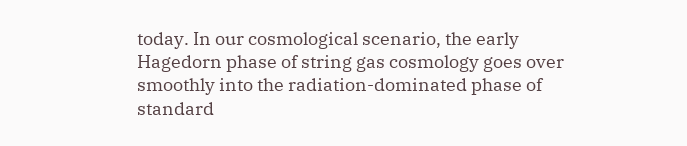today. In our cosmological scenario, the early Hagedorn phase of string gas cosmology goes over smoothly into the radiation-dominated phase of standard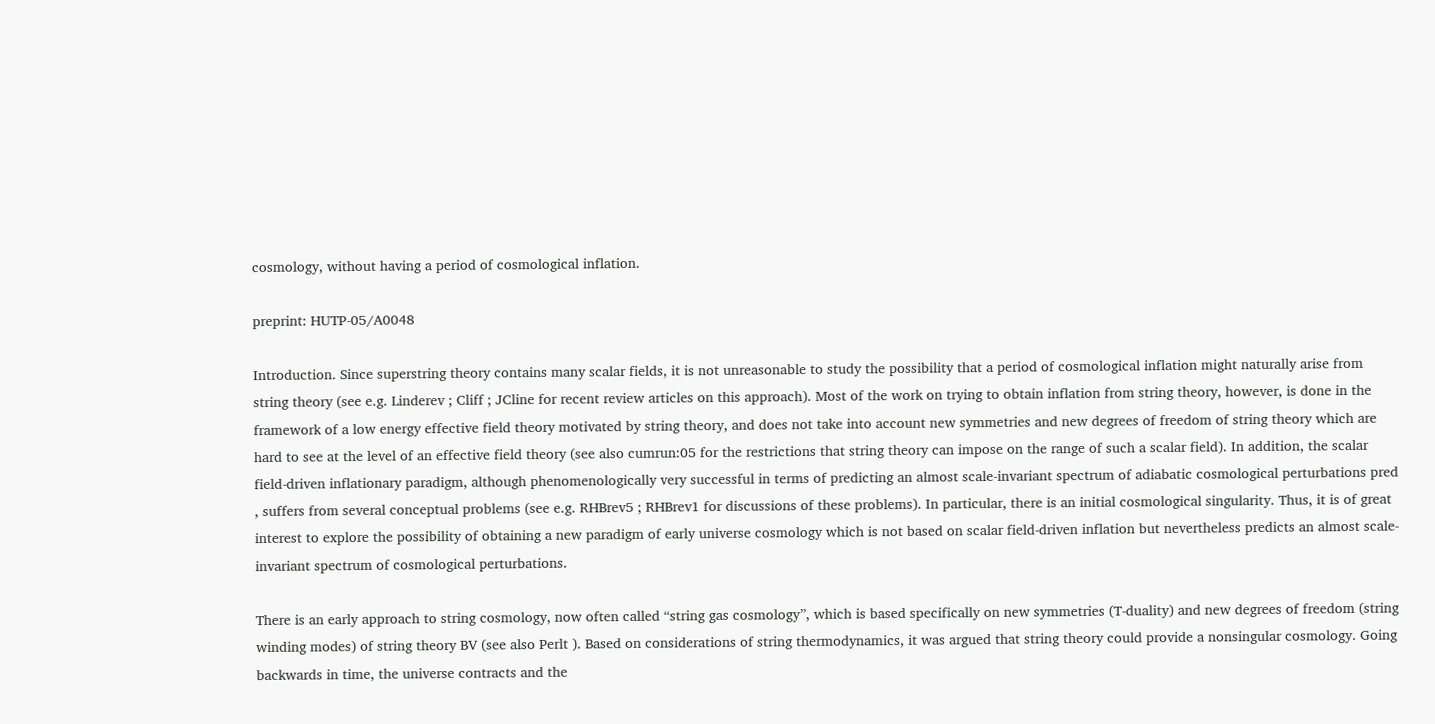cosmology, without having a period of cosmological inflation.

preprint: HUTP-05/A0048

Introduction. Since superstring theory contains many scalar fields, it is not unreasonable to study the possibility that a period of cosmological inflation might naturally arise from string theory (see e.g. Linderev ; Cliff ; JCline for recent review articles on this approach). Most of the work on trying to obtain inflation from string theory, however, is done in the framework of a low energy effective field theory motivated by string theory, and does not take into account new symmetries and new degrees of freedom of string theory which are hard to see at the level of an effective field theory (see also cumrun:05 for the restrictions that string theory can impose on the range of such a scalar field). In addition, the scalar field-driven inflationary paradigm, although phenomenologically very successful in terms of predicting an almost scale-invariant spectrum of adiabatic cosmological perturbations pred , suffers from several conceptual problems (see e.g. RHBrev5 ; RHBrev1 for discussions of these problems). In particular, there is an initial cosmological singularity. Thus, it is of great interest to explore the possibility of obtaining a new paradigm of early universe cosmology which is not based on scalar field-driven inflation but nevertheless predicts an almost scale-invariant spectrum of cosmological perturbations.

There is an early approach to string cosmology, now often called “string gas cosmology”, which is based specifically on new symmetries (T-duality) and new degrees of freedom (string winding modes) of string theory BV (see also Perlt ). Based on considerations of string thermodynamics, it was argued that string theory could provide a nonsingular cosmology. Going backwards in time, the universe contracts and the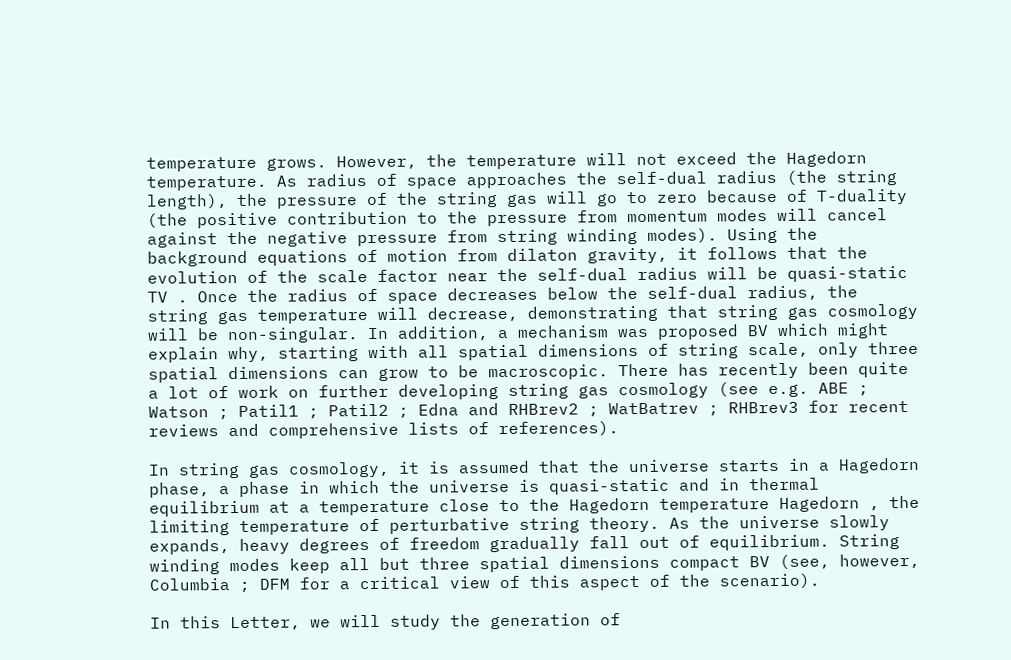temperature grows. However, the temperature will not exceed the Hagedorn temperature. As radius of space approaches the self-dual radius (the string length), the pressure of the string gas will go to zero because of T-duality (the positive contribution to the pressure from momentum modes will cancel against the negative pressure from string winding modes). Using the background equations of motion from dilaton gravity, it follows that the evolution of the scale factor near the self-dual radius will be quasi-static TV . Once the radius of space decreases below the self-dual radius, the string gas temperature will decrease, demonstrating that string gas cosmology will be non-singular. In addition, a mechanism was proposed BV which might explain why, starting with all spatial dimensions of string scale, only three spatial dimensions can grow to be macroscopic. There has recently been quite a lot of work on further developing string gas cosmology (see e.g. ABE ; Watson ; Patil1 ; Patil2 ; Edna and RHBrev2 ; WatBatrev ; RHBrev3 for recent reviews and comprehensive lists of references).

In string gas cosmology, it is assumed that the universe starts in a Hagedorn phase, a phase in which the universe is quasi-static and in thermal equilibrium at a temperature close to the Hagedorn temperature Hagedorn , the limiting temperature of perturbative string theory. As the universe slowly expands, heavy degrees of freedom gradually fall out of equilibrium. String winding modes keep all but three spatial dimensions compact BV (see, however, Columbia ; DFM for a critical view of this aspect of the scenario).

In this Letter, we will study the generation of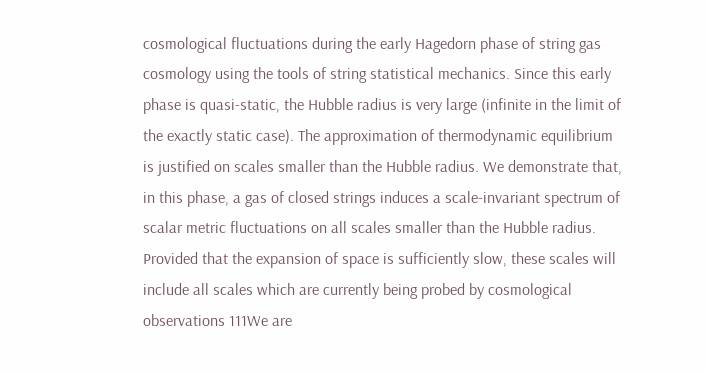cosmological fluctuations during the early Hagedorn phase of string gas cosmology using the tools of string statistical mechanics. Since this early phase is quasi-static, the Hubble radius is very large (infinite in the limit of the exactly static case). The approximation of thermodynamic equilibrium is justified on scales smaller than the Hubble radius. We demonstrate that, in this phase, a gas of closed strings induces a scale-invariant spectrum of scalar metric fluctuations on all scales smaller than the Hubble radius. Provided that the expansion of space is sufficiently slow, these scales will include all scales which are currently being probed by cosmological observations 111We are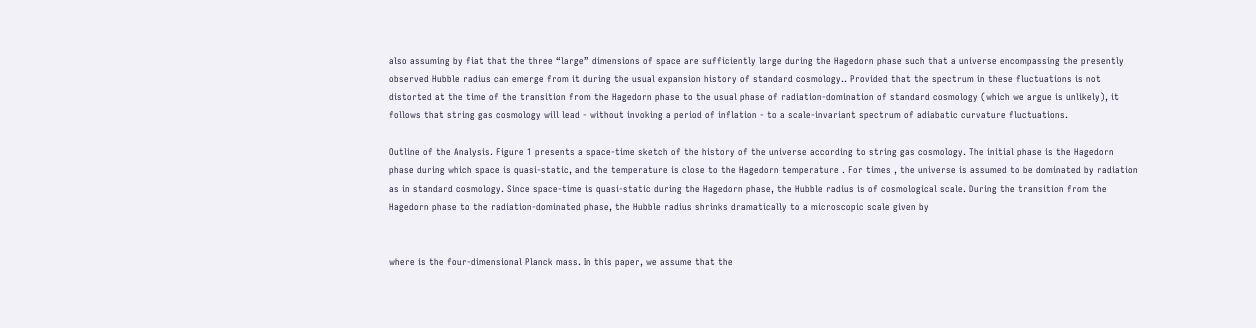also assuming by fiat that the three “large” dimensions of space are sufficiently large during the Hagedorn phase such that a universe encompassing the presently observed Hubble radius can emerge from it during the usual expansion history of standard cosmology.. Provided that the spectrum in these fluctuations is not distorted at the time of the transition from the Hagedorn phase to the usual phase of radiation-domination of standard cosmology (which we argue is unlikely), it follows that string gas cosmology will lead - without invoking a period of inflation - to a scale-invariant spectrum of adiabatic curvature fluctuations.

Outline of the Analysis. Figure 1 presents a space-time sketch of the history of the universe according to string gas cosmology. The initial phase is the Hagedorn phase during which space is quasi-static, and the temperature is close to the Hagedorn temperature . For times , the universe is assumed to be dominated by radiation as in standard cosmology. Since space-time is quasi-static during the Hagedorn phase, the Hubble radius is of cosmological scale. During the transition from the Hagedorn phase to the radiation-dominated phase, the Hubble radius shrinks dramatically to a microscopic scale given by


where is the four-dimensional Planck mass. In this paper, we assume that the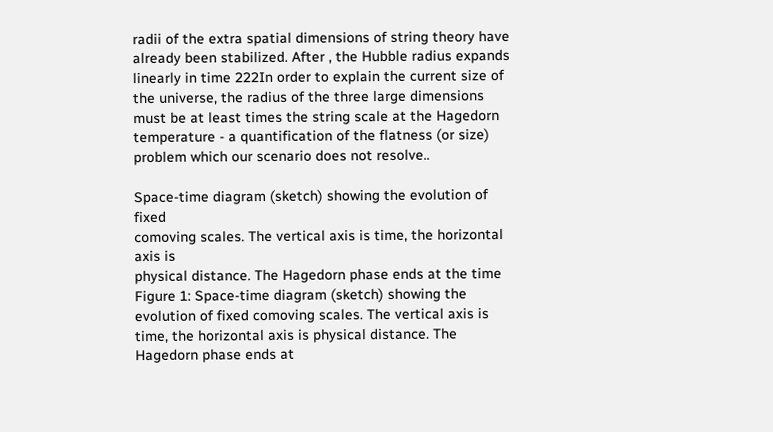radii of the extra spatial dimensions of string theory have already been stabilized. After , the Hubble radius expands linearly in time 222In order to explain the current size of the universe, the radius of the three large dimensions must be at least times the string scale at the Hagedorn temperature - a quantification of the flatness (or size) problem which our scenario does not resolve..

Space-time diagram (sketch) showing the evolution of fixed
comoving scales. The vertical axis is time, the horizontal axis is
physical distance. The Hagedorn phase ends at the time
Figure 1: Space-time diagram (sketch) showing the evolution of fixed comoving scales. The vertical axis is time, the horizontal axis is physical distance. The Hagedorn phase ends at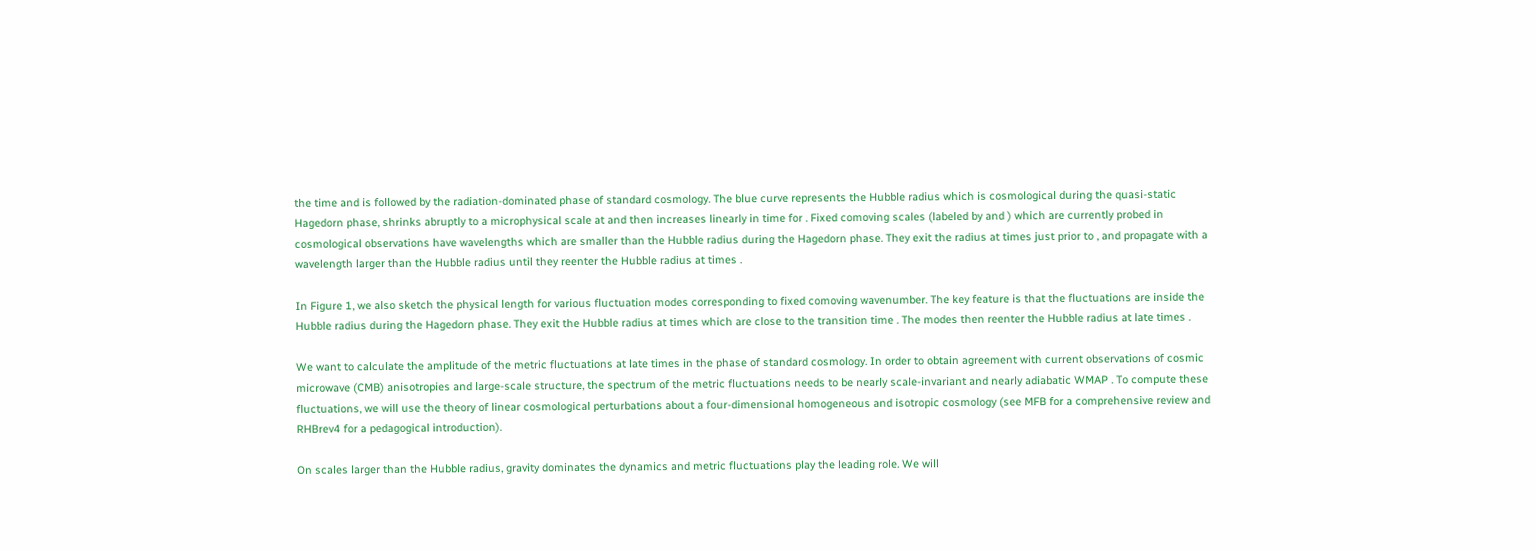the time and is followed by the radiation-dominated phase of standard cosmology. The blue curve represents the Hubble radius which is cosmological during the quasi-static Hagedorn phase, shrinks abruptly to a microphysical scale at and then increases linearly in time for . Fixed comoving scales (labeled by and ) which are currently probed in cosmological observations have wavelengths which are smaller than the Hubble radius during the Hagedorn phase. They exit the radius at times just prior to , and propagate with a wavelength larger than the Hubble radius until they reenter the Hubble radius at times .

In Figure 1, we also sketch the physical length for various fluctuation modes corresponding to fixed comoving wavenumber. The key feature is that the fluctuations are inside the Hubble radius during the Hagedorn phase. They exit the Hubble radius at times which are close to the transition time . The modes then reenter the Hubble radius at late times .

We want to calculate the amplitude of the metric fluctuations at late times in the phase of standard cosmology. In order to obtain agreement with current observations of cosmic microwave (CMB) anisotropies and large-scale structure, the spectrum of the metric fluctuations needs to be nearly scale-invariant and nearly adiabatic WMAP . To compute these fluctuations, we will use the theory of linear cosmological perturbations about a four-dimensional homogeneous and isotropic cosmology (see MFB for a comprehensive review and RHBrev4 for a pedagogical introduction).

On scales larger than the Hubble radius, gravity dominates the dynamics and metric fluctuations play the leading role. We will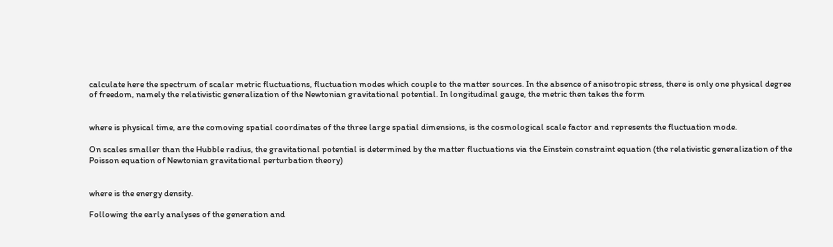calculate here the spectrum of scalar metric fluctuations, fluctuation modes which couple to the matter sources. In the absence of anisotropic stress, there is only one physical degree of freedom, namely the relativistic generalization of the Newtonian gravitational potential. In longitudinal gauge, the metric then takes the form


where is physical time, are the comoving spatial coordinates of the three large spatial dimensions, is the cosmological scale factor and represents the fluctuation mode.

On scales smaller than the Hubble radius, the gravitational potential is determined by the matter fluctuations via the Einstein constraint equation (the relativistic generalization of the Poisson equation of Newtonian gravitational perturbation theory)


where is the energy density.

Following the early analyses of the generation and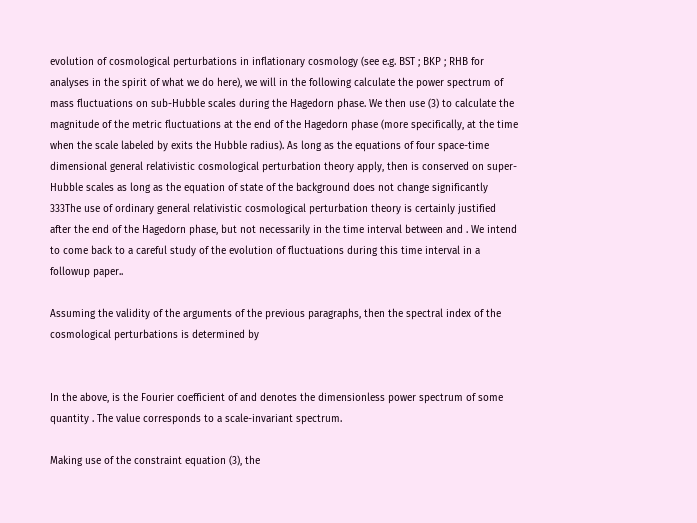evolution of cosmological perturbations in inflationary cosmology (see e.g. BST ; BKP ; RHB for analyses in the spirit of what we do here), we will in the following calculate the power spectrum of mass fluctuations on sub-Hubble scales during the Hagedorn phase. We then use (3) to calculate the magnitude of the metric fluctuations at the end of the Hagedorn phase (more specifically, at the time when the scale labeled by exits the Hubble radius). As long as the equations of four space-time dimensional general relativistic cosmological perturbation theory apply, then is conserved on super-Hubble scales as long as the equation of state of the background does not change significantly 333The use of ordinary general relativistic cosmological perturbation theory is certainly justified after the end of the Hagedorn phase, but not necessarily in the time interval between and . We intend to come back to a careful study of the evolution of fluctuations during this time interval in a followup paper..

Assuming the validity of the arguments of the previous paragraphs, then the spectral index of the cosmological perturbations is determined by


In the above, is the Fourier coefficient of and denotes the dimensionless power spectrum of some quantity . The value corresponds to a scale-invariant spectrum.

Making use of the constraint equation (3), the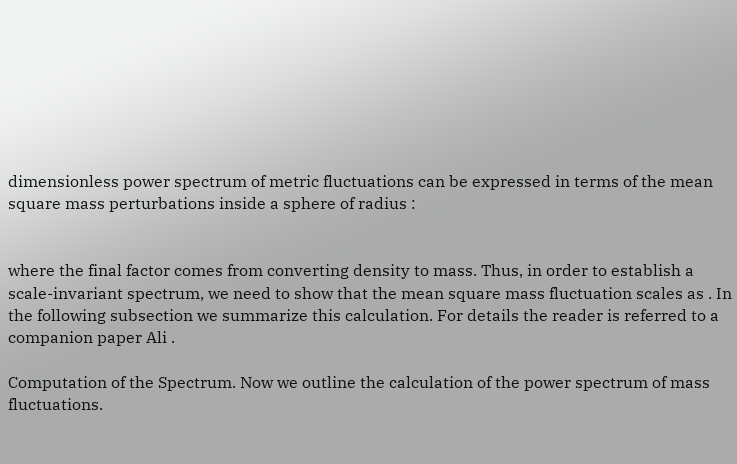dimensionless power spectrum of metric fluctuations can be expressed in terms of the mean square mass perturbations inside a sphere of radius :


where the final factor comes from converting density to mass. Thus, in order to establish a scale-invariant spectrum, we need to show that the mean square mass fluctuation scales as . In the following subsection we summarize this calculation. For details the reader is referred to a companion paper Ali .

Computation of the Spectrum. Now we outline the calculation of the power spectrum of mass fluctuations.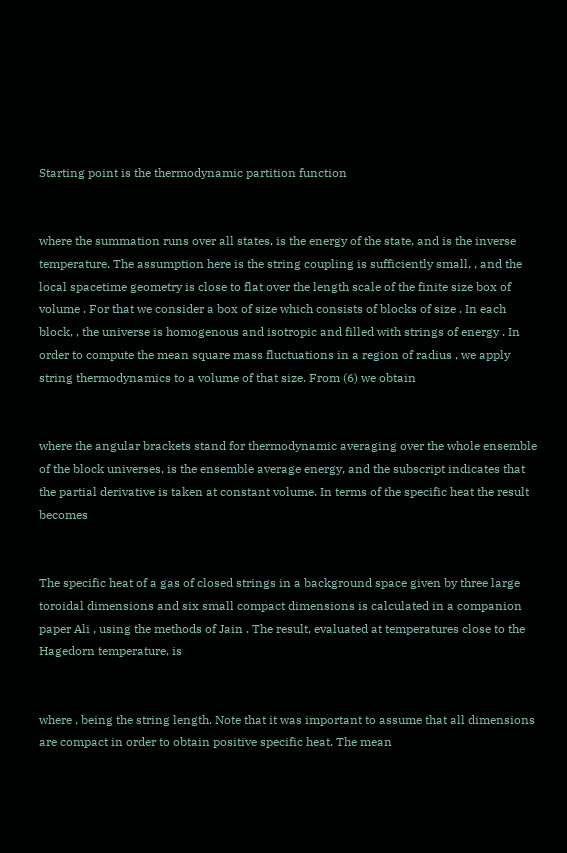Starting point is the thermodynamic partition function


where the summation runs over all states, is the energy of the state, and is the inverse temperature. The assumption here is the string coupling is sufficiently small, , and the local spacetime geometry is close to flat over the length scale of the finite size box of volume . For that we consider a box of size which consists of blocks of size . In each block, , the universe is homogenous and isotropic and filled with strings of energy . In order to compute the mean square mass fluctuations in a region of radius , we apply string thermodynamics to a volume of that size. From (6) we obtain


where the angular brackets stand for thermodynamic averaging over the whole ensemble of the block universes, is the ensemble average energy, and the subscript indicates that the partial derivative is taken at constant volume. In terms of the specific heat the result becomes


The specific heat of a gas of closed strings in a background space given by three large toroidal dimensions and six small compact dimensions is calculated in a companion paper Ali , using the methods of Jain . The result, evaluated at temperatures close to the Hagedorn temperature, is


where , being the string length. Note that it was important to assume that all dimensions are compact in order to obtain positive specific heat. The mean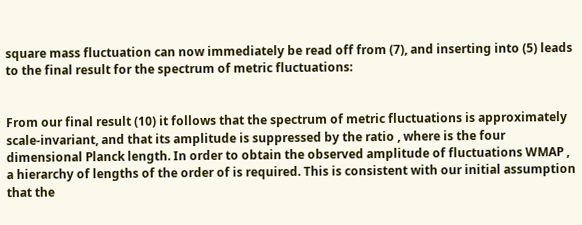square mass fluctuation can now immediately be read off from (7), and inserting into (5) leads to the final result for the spectrum of metric fluctuations:


From our final result (10) it follows that the spectrum of metric fluctuations is approximately scale-invariant, and that its amplitude is suppressed by the ratio , where is the four dimensional Planck length. In order to obtain the observed amplitude of fluctuations WMAP , a hierarchy of lengths of the order of is required. This is consistent with our initial assumption that the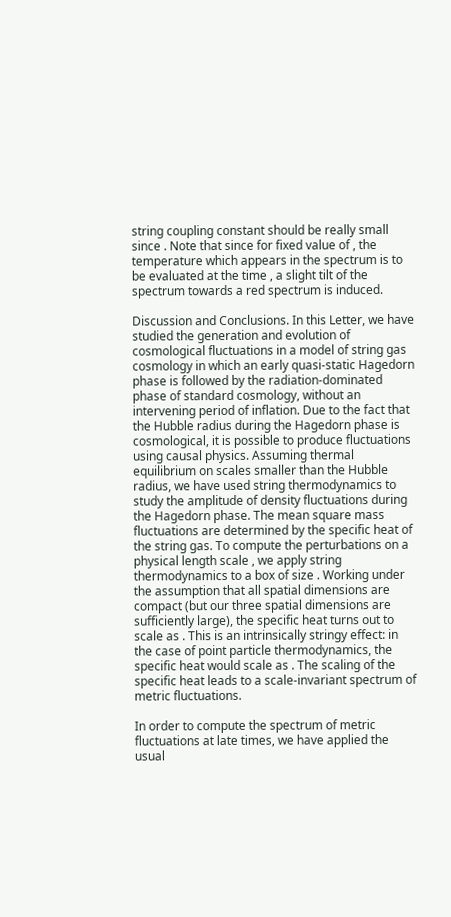string coupling constant should be really small since . Note that since for fixed value of , the temperature which appears in the spectrum is to be evaluated at the time , a slight tilt of the spectrum towards a red spectrum is induced.

Discussion and Conclusions. In this Letter, we have studied the generation and evolution of cosmological fluctuations in a model of string gas cosmology in which an early quasi-static Hagedorn phase is followed by the radiation-dominated phase of standard cosmology, without an intervening period of inflation. Due to the fact that the Hubble radius during the Hagedorn phase is cosmological, it is possible to produce fluctuations using causal physics. Assuming thermal equilibrium on scales smaller than the Hubble radius, we have used string thermodynamics to study the amplitude of density fluctuations during the Hagedorn phase. The mean square mass fluctuations are determined by the specific heat of the string gas. To compute the perturbations on a physical length scale , we apply string thermodynamics to a box of size . Working under the assumption that all spatial dimensions are compact (but our three spatial dimensions are sufficiently large), the specific heat turns out to scale as . This is an intrinsically stringy effect: in the case of point particle thermodynamics, the specific heat would scale as . The scaling of the specific heat leads to a scale-invariant spectrum of metric fluctuations.

In order to compute the spectrum of metric fluctuations at late times, we have applied the usual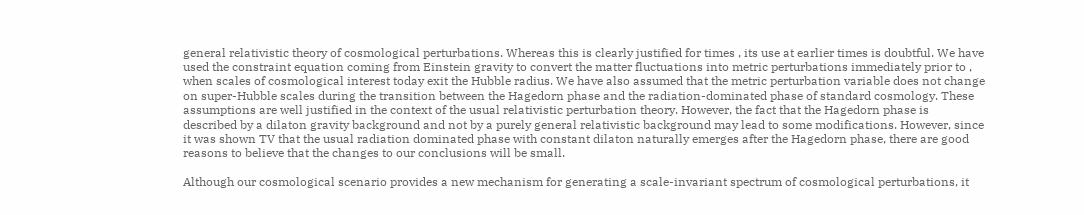general relativistic theory of cosmological perturbations. Whereas this is clearly justified for times , its use at earlier times is doubtful. We have used the constraint equation coming from Einstein gravity to convert the matter fluctuations into metric perturbations immediately prior to , when scales of cosmological interest today exit the Hubble radius. We have also assumed that the metric perturbation variable does not change on super-Hubble scales during the transition between the Hagedorn phase and the radiation-dominated phase of standard cosmology. These assumptions are well justified in the context of the usual relativistic perturbation theory. However, the fact that the Hagedorn phase is described by a dilaton gravity background and not by a purely general relativistic background may lead to some modifications. However, since it was shown TV that the usual radiation dominated phase with constant dilaton naturally emerges after the Hagedorn phase, there are good reasons to believe that the changes to our conclusions will be small.

Although our cosmological scenario provides a new mechanism for generating a scale-invariant spectrum of cosmological perturbations, it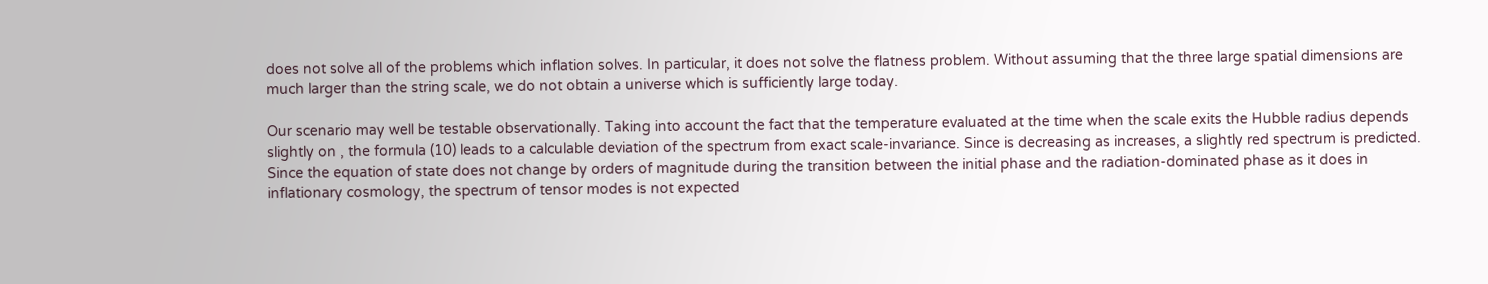does not solve all of the problems which inflation solves. In particular, it does not solve the flatness problem. Without assuming that the three large spatial dimensions are much larger than the string scale, we do not obtain a universe which is sufficiently large today.

Our scenario may well be testable observationally. Taking into account the fact that the temperature evaluated at the time when the scale exits the Hubble radius depends slightly on , the formula (10) leads to a calculable deviation of the spectrum from exact scale-invariance. Since is decreasing as increases, a slightly red spectrum is predicted. Since the equation of state does not change by orders of magnitude during the transition between the initial phase and the radiation-dominated phase as it does in inflationary cosmology, the spectrum of tensor modes is not expected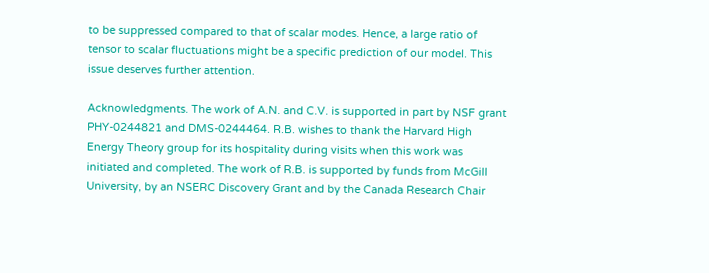to be suppressed compared to that of scalar modes. Hence, a large ratio of tensor to scalar fluctuations might be a specific prediction of our model. This issue deserves further attention.

Acknowledgments. The work of A.N. and C.V. is supported in part by NSF grant PHY-0244821 and DMS-0244464. R.B. wishes to thank the Harvard High Energy Theory group for its hospitality during visits when this work was initiated and completed. The work of R.B. is supported by funds from McGill University, by an NSERC Discovery Grant and by the Canada Research Chair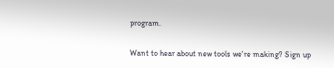program.


Want to hear about new tools we're making? Sign up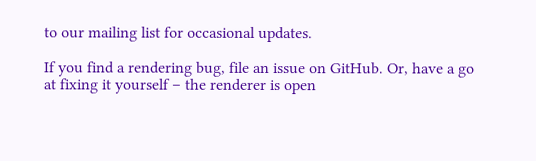to our mailing list for occasional updates.

If you find a rendering bug, file an issue on GitHub. Or, have a go at fixing it yourself – the renderer is open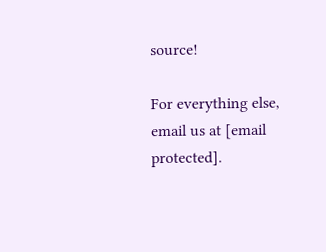source!

For everything else, email us at [email protected].